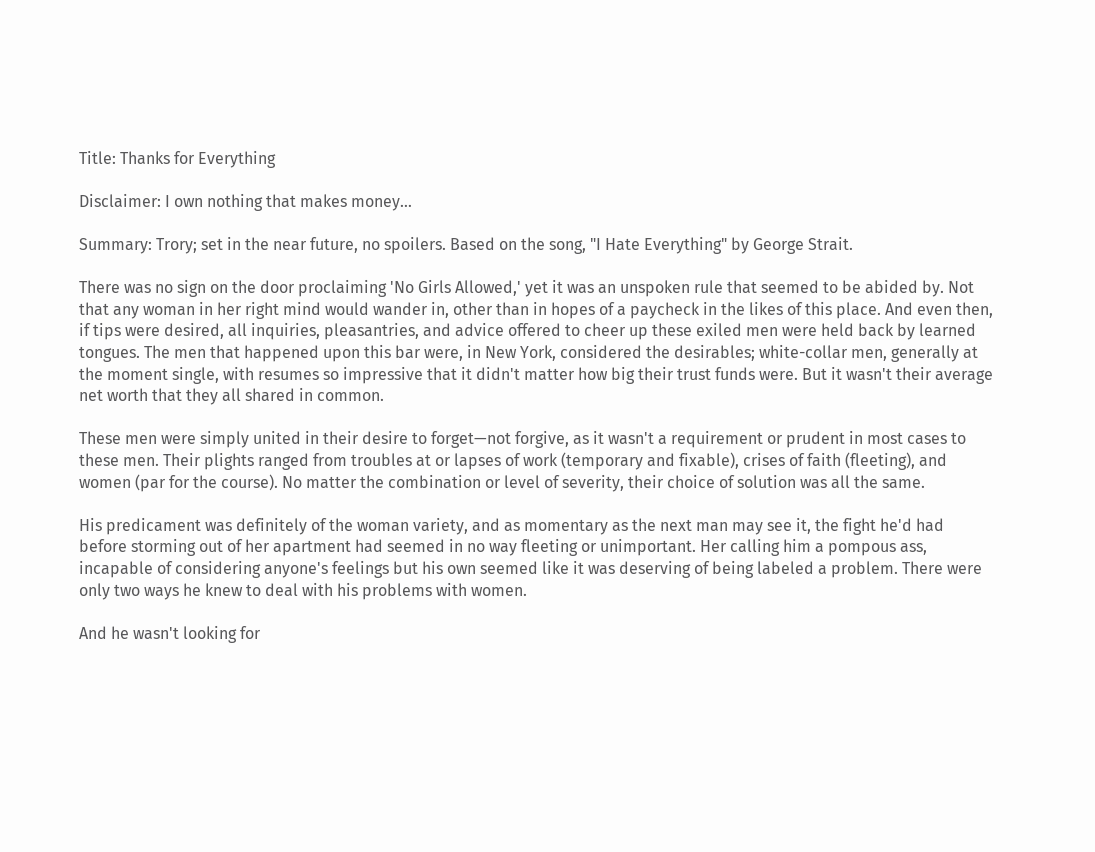Title: Thanks for Everything

Disclaimer: I own nothing that makes money…

Summary: Trory; set in the near future, no spoilers. Based on the song, "I Hate Everything" by George Strait.

There was no sign on the door proclaiming 'No Girls Allowed,' yet it was an unspoken rule that seemed to be abided by. Not that any woman in her right mind would wander in, other than in hopes of a paycheck in the likes of this place. And even then, if tips were desired, all inquiries, pleasantries, and advice offered to cheer up these exiled men were held back by learned tongues. The men that happened upon this bar were, in New York, considered the desirables; white-collar men, generally at the moment single, with resumes so impressive that it didn't matter how big their trust funds were. But it wasn't their average net worth that they all shared in common.

These men were simply united in their desire to forget—not forgive, as it wasn't a requirement or prudent in most cases to these men. Their plights ranged from troubles at or lapses of work (temporary and fixable), crises of faith (fleeting), and women (par for the course). No matter the combination or level of severity, their choice of solution was all the same.

His predicament was definitely of the woman variety, and as momentary as the next man may see it, the fight he'd had before storming out of her apartment had seemed in no way fleeting or unimportant. Her calling him a pompous ass, incapable of considering anyone's feelings but his own seemed like it was deserving of being labeled a problem. There were only two ways he knew to deal with his problems with women.

And he wasn't looking for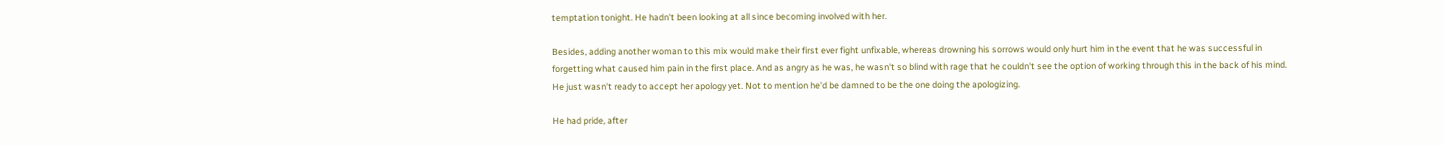temptation tonight. He hadn't been looking at all since becoming involved with her.

Besides, adding another woman to this mix would make their first ever fight unfixable, whereas drowning his sorrows would only hurt him in the event that he was successful in forgetting what caused him pain in the first place. And as angry as he was, he wasn't so blind with rage that he couldn't see the option of working through this in the back of his mind. He just wasn't ready to accept her apology yet. Not to mention he'd be damned to be the one doing the apologizing.

He had pride, after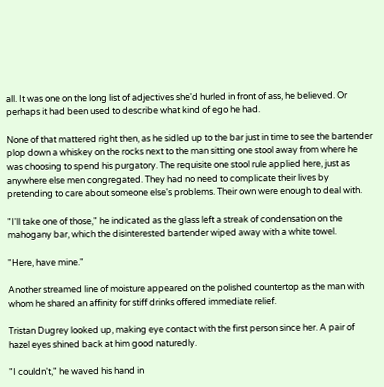all. It was one on the long list of adjectives she'd hurled in front of ass, he believed. Or perhaps it had been used to describe what kind of ego he had.

None of that mattered right then, as he sidled up to the bar just in time to see the bartender plop down a whiskey on the rocks next to the man sitting one stool away from where he was choosing to spend his purgatory. The requisite one stool rule applied here, just as anywhere else men congregated. They had no need to complicate their lives by pretending to care about someone else's problems. Their own were enough to deal with.

"I'll take one of those," he indicated as the glass left a streak of condensation on the mahogany bar, which the disinterested bartender wiped away with a white towel.

"Here, have mine."

Another streamed line of moisture appeared on the polished countertop as the man with whom he shared an affinity for stiff drinks offered immediate relief.

Tristan Dugrey looked up, making eye contact with the first person since her. A pair of hazel eyes shined back at him good naturedly.

"I couldn't," he waved his hand in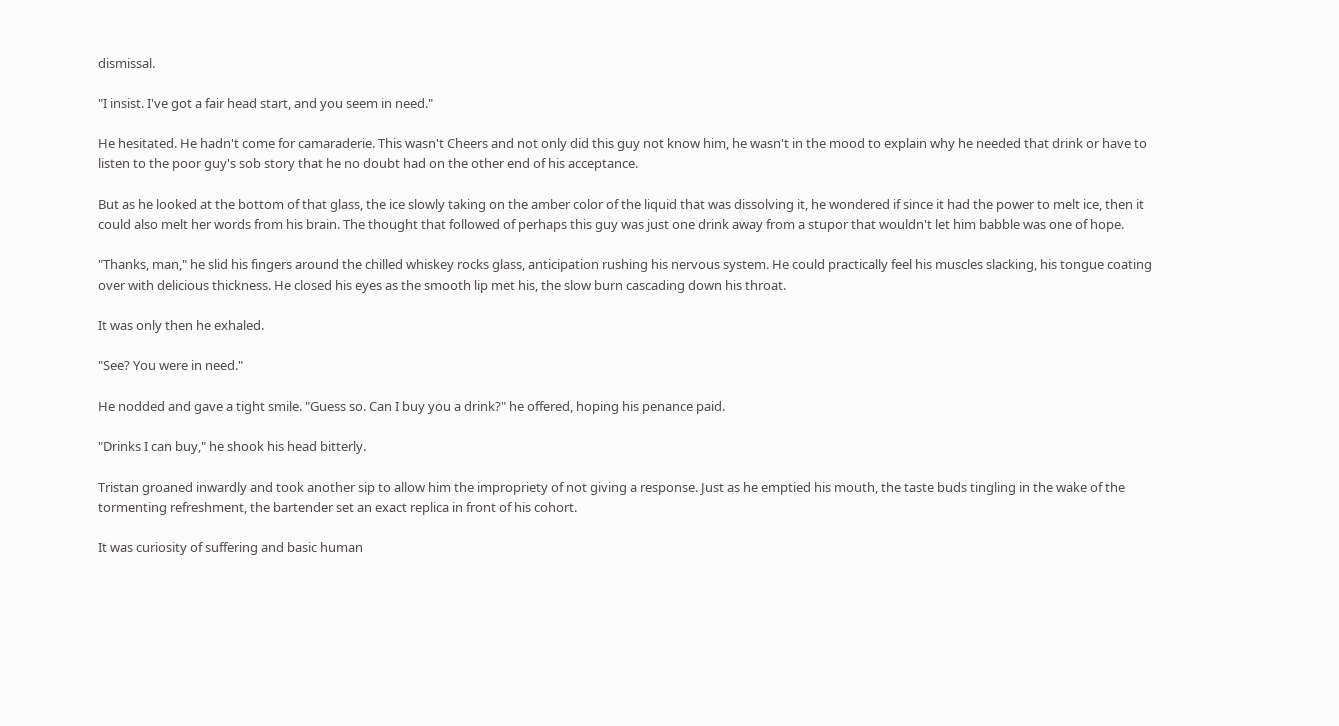dismissal.

"I insist. I've got a fair head start, and you seem in need."

He hesitated. He hadn't come for camaraderie. This wasn't Cheers and not only did this guy not know him, he wasn't in the mood to explain why he needed that drink or have to listen to the poor guy's sob story that he no doubt had on the other end of his acceptance.

But as he looked at the bottom of that glass, the ice slowly taking on the amber color of the liquid that was dissolving it, he wondered if since it had the power to melt ice, then it could also melt her words from his brain. The thought that followed of perhaps this guy was just one drink away from a stupor that wouldn't let him babble was one of hope.

"Thanks, man," he slid his fingers around the chilled whiskey rocks glass, anticipation rushing his nervous system. He could practically feel his muscles slacking, his tongue coating over with delicious thickness. He closed his eyes as the smooth lip met his, the slow burn cascading down his throat.

It was only then he exhaled.

"See? You were in need."

He nodded and gave a tight smile. "Guess so. Can I buy you a drink?" he offered, hoping his penance paid.

"Drinks I can buy," he shook his head bitterly.

Tristan groaned inwardly and took another sip to allow him the impropriety of not giving a response. Just as he emptied his mouth, the taste buds tingling in the wake of the tormenting refreshment, the bartender set an exact replica in front of his cohort.

It was curiosity of suffering and basic human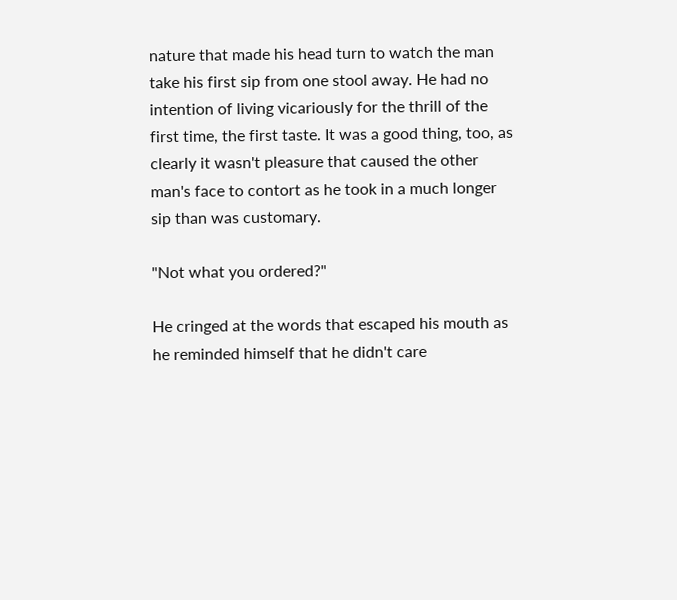nature that made his head turn to watch the man take his first sip from one stool away. He had no intention of living vicariously for the thrill of the first time, the first taste. It was a good thing, too, as clearly it wasn't pleasure that caused the other man's face to contort as he took in a much longer sip than was customary.

"Not what you ordered?"

He cringed at the words that escaped his mouth as he reminded himself that he didn't care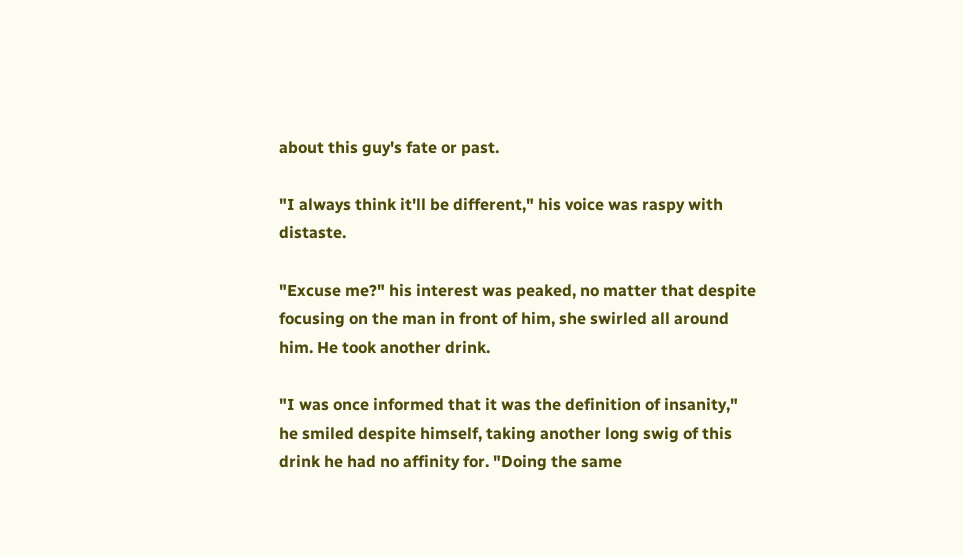about this guy's fate or past.

"I always think it'll be different," his voice was raspy with distaste.

"Excuse me?" his interest was peaked, no matter that despite focusing on the man in front of him, she swirled all around him. He took another drink.

"I was once informed that it was the definition of insanity," he smiled despite himself, taking another long swig of this drink he had no affinity for. "Doing the same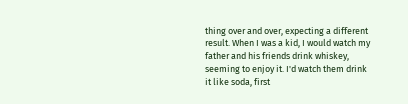thing over and over, expecting a different result. When I was a kid, I would watch my father and his friends drink whiskey, seeming to enjoy it. I'd watch them drink it like soda, first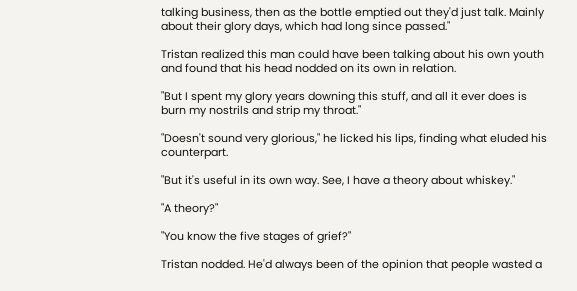talking business, then as the bottle emptied out they'd just talk. Mainly about their glory days, which had long since passed."

Tristan realized this man could have been talking about his own youth and found that his head nodded on its own in relation.

"But I spent my glory years downing this stuff, and all it ever does is burn my nostrils and strip my throat."

"Doesn't sound very glorious," he licked his lips, finding what eluded his counterpart.

"But it's useful in its own way. See, I have a theory about whiskey."

"A theory?"

"You know the five stages of grief?"

Tristan nodded. He'd always been of the opinion that people wasted a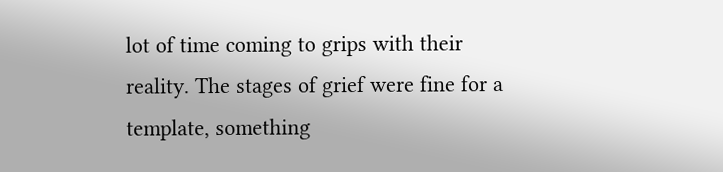lot of time coming to grips with their reality. The stages of grief were fine for a template, something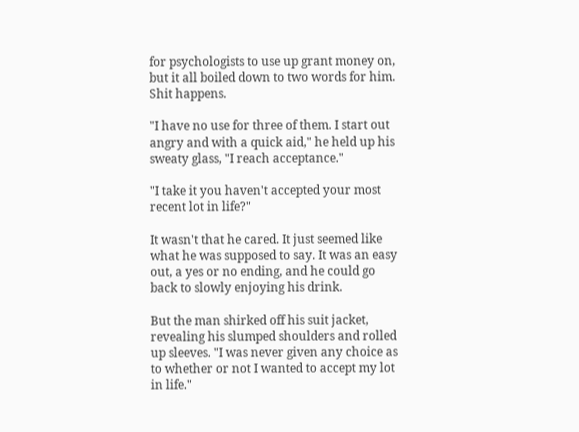for psychologists to use up grant money on, but it all boiled down to two words for him. Shit happens.

"I have no use for three of them. I start out angry and with a quick aid," he held up his sweaty glass, "I reach acceptance."

"I take it you haven't accepted your most recent lot in life?"

It wasn't that he cared. It just seemed like what he was supposed to say. It was an easy out, a yes or no ending, and he could go back to slowly enjoying his drink.

But the man shirked off his suit jacket, revealing his slumped shoulders and rolled up sleeves. "I was never given any choice as to whether or not I wanted to accept my lot in life."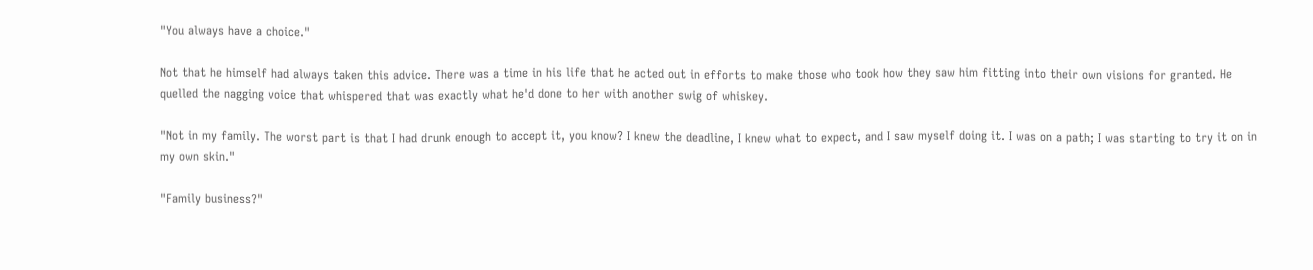"You always have a choice."

Not that he himself had always taken this advice. There was a time in his life that he acted out in efforts to make those who took how they saw him fitting into their own visions for granted. He quelled the nagging voice that whispered that was exactly what he'd done to her with another swig of whiskey.

"Not in my family. The worst part is that I had drunk enough to accept it, you know? I knew the deadline, I knew what to expect, and I saw myself doing it. I was on a path; I was starting to try it on in my own skin."

"Family business?"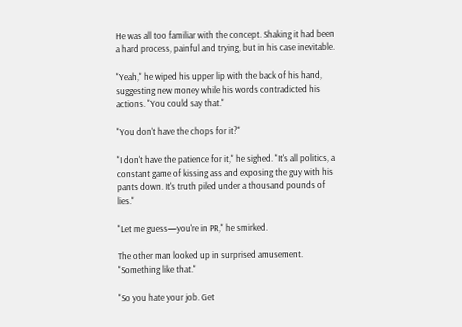He was all too familiar with the concept. Shaking it had been a hard process, painful and trying, but in his case inevitable.

"Yeah," he wiped his upper lip with the back of his hand, suggesting new money while his words contradicted his actions. "You could say that."

"You don't have the chops for it?"

"I don't have the patience for it," he sighed. "It's all politics, a constant game of kissing ass and exposing the guy with his pants down. It's truth piled under a thousand pounds of lies."

"Let me guess—you're in PR," he smirked.

The other man looked up in surprised amusement. "Something like that."

"So you hate your job. Get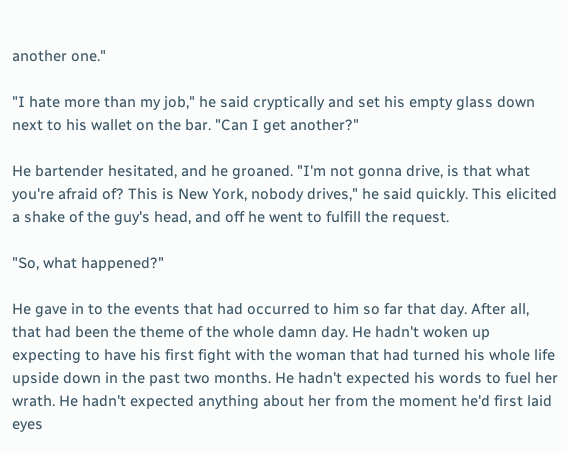another one."

"I hate more than my job," he said cryptically and set his empty glass down next to his wallet on the bar. "Can I get another?"

He bartender hesitated, and he groaned. "I'm not gonna drive, is that what you're afraid of? This is New York, nobody drives," he said quickly. This elicited a shake of the guy's head, and off he went to fulfill the request.

"So, what happened?"

He gave in to the events that had occurred to him so far that day. After all, that had been the theme of the whole damn day. He hadn't woken up expecting to have his first fight with the woman that had turned his whole life upside down in the past two months. He hadn't expected his words to fuel her wrath. He hadn't expected anything about her from the moment he'd first laid eyes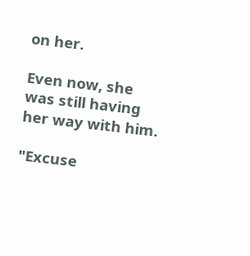on her.

Even now, she was still having her way with him.

"Excuse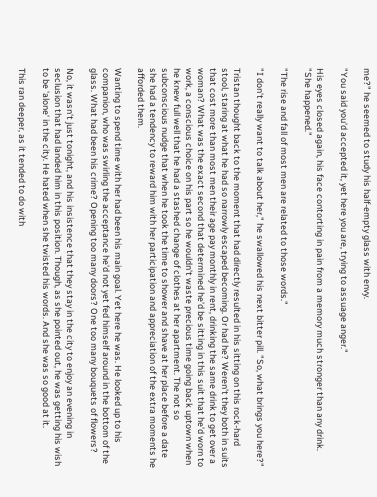me?" he seemed to study his half-empty glass with envy.

"You said you'd accepted it, yet here you are, trying to assuage anger."

His eyes closed again, his face contorting in pain from a memory much stronger than any drink. "She happened."

"The rise and fall of most men are related to those words."

"I don't really want to talk about her," he swallowed his next bitter pill. "So, what brings you here?"

Tristan thought back to the moment that had directly resulted in his sitting on this rock-hard stool, staring at what he had so narrowly escaped becoming. Or had he? Weren't they both in suits that cost more than most men their age pay monthly in rent, drinking the same drink to get over a woman? What was the exact second that determined he'd be sitting in this suit that he'd worn to work, a conscious choice on his part so he wouldn't waste precious time going back uptown when he knew full well that he had a stashed change of clothes at her apartment. The not so subconscious nudge that when he took the time to shower and shave at her place before a date she had a tendency to reward him with her participation and appreciation of the extra moments he afforded them.

Wanting to spend time with her had been his main goal. Yet here he was. He looked up to his companion, who was swirling the acceptance he'd not yet fed himself around in the bottom of the glass. What had been his crime? Opening too many doors? One too many bouquets of flowers?

No, it wasn't just tonight, and his insistence that they stay in the city to enjoy an evening in seclusion that had landed him in this position. Though, as she pointed out, he was getting his wish to be 'alone' in the city. He hated when she twisted his words. And she was so good at it.

This ran deeper, as it tended to do with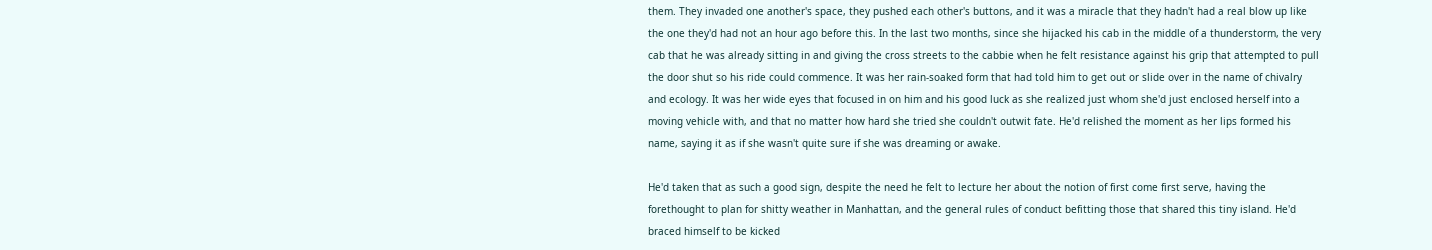them. They invaded one another's space, they pushed each other's buttons, and it was a miracle that they hadn't had a real blow up like the one they'd had not an hour ago before this. In the last two months, since she hijacked his cab in the middle of a thunderstorm, the very cab that he was already sitting in and giving the cross streets to the cabbie when he felt resistance against his grip that attempted to pull the door shut so his ride could commence. It was her rain-soaked form that had told him to get out or slide over in the name of chivalry and ecology. It was her wide eyes that focused in on him and his good luck as she realized just whom she'd just enclosed herself into a moving vehicle with, and that no matter how hard she tried she couldn't outwit fate. He'd relished the moment as her lips formed his name, saying it as if she wasn't quite sure if she was dreaming or awake.

He'd taken that as such a good sign, despite the need he felt to lecture her about the notion of first come first serve, having the forethought to plan for shitty weather in Manhattan, and the general rules of conduct befitting those that shared this tiny island. He'd braced himself to be kicked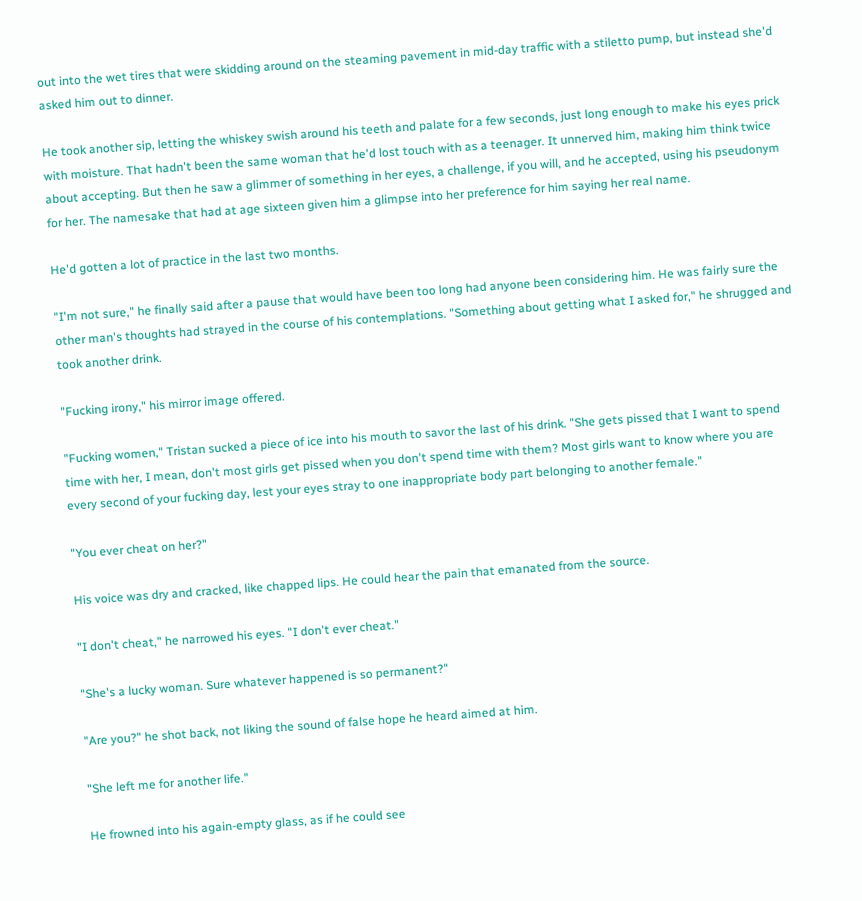out into the wet tires that were skidding around on the steaming pavement in mid-day traffic with a stiletto pump, but instead she'd asked him out to dinner.

He took another sip, letting the whiskey swish around his teeth and palate for a few seconds, just long enough to make his eyes prick with moisture. That hadn't been the same woman that he'd lost touch with as a teenager. It unnerved him, making him think twice about accepting. But then he saw a glimmer of something in her eyes, a challenge, if you will, and he accepted, using his pseudonym for her. The namesake that had at age sixteen given him a glimpse into her preference for him saying her real name.

He'd gotten a lot of practice in the last two months.

"I'm not sure," he finally said after a pause that would have been too long had anyone been considering him. He was fairly sure the other man's thoughts had strayed in the course of his contemplations. "Something about getting what I asked for," he shrugged and took another drink.

"Fucking irony," his mirror image offered.

"Fucking women," Tristan sucked a piece of ice into his mouth to savor the last of his drink. "She gets pissed that I want to spend time with her, I mean, don't most girls get pissed when you don't spend time with them? Most girls want to know where you are every second of your fucking day, lest your eyes stray to one inappropriate body part belonging to another female."

"You ever cheat on her?"

His voice was dry and cracked, like chapped lips. He could hear the pain that emanated from the source.

"I don't cheat," he narrowed his eyes. "I don't ever cheat."

"She's a lucky woman. Sure whatever happened is so permanent?"

"Are you?" he shot back, not liking the sound of false hope he heard aimed at him.

"She left me for another life."

He frowned into his again-empty glass, as if he could see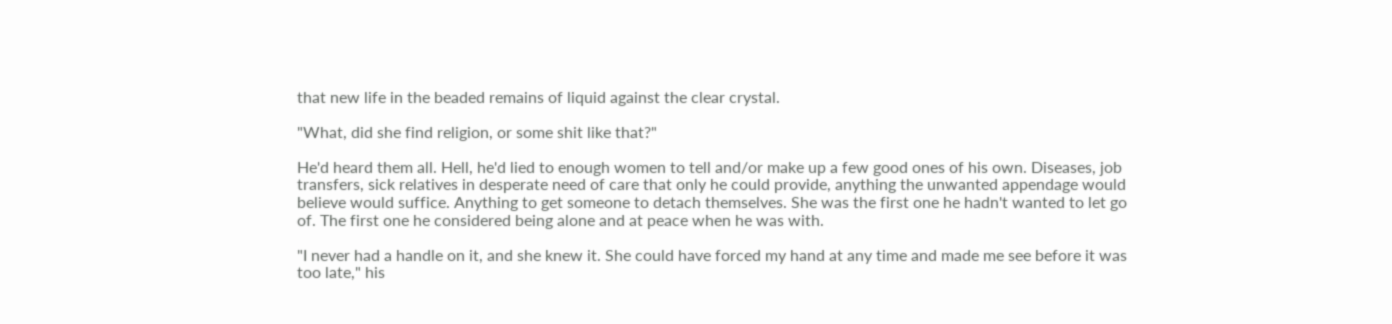that new life in the beaded remains of liquid against the clear crystal.

"What, did she find religion, or some shit like that?"

He'd heard them all. Hell, he'd lied to enough women to tell and/or make up a few good ones of his own. Diseases, job transfers, sick relatives in desperate need of care that only he could provide, anything the unwanted appendage would believe would suffice. Anything to get someone to detach themselves. She was the first one he hadn't wanted to let go of. The first one he considered being alone and at peace when he was with.

"I never had a handle on it, and she knew it. She could have forced my hand at any time and made me see before it was too late," his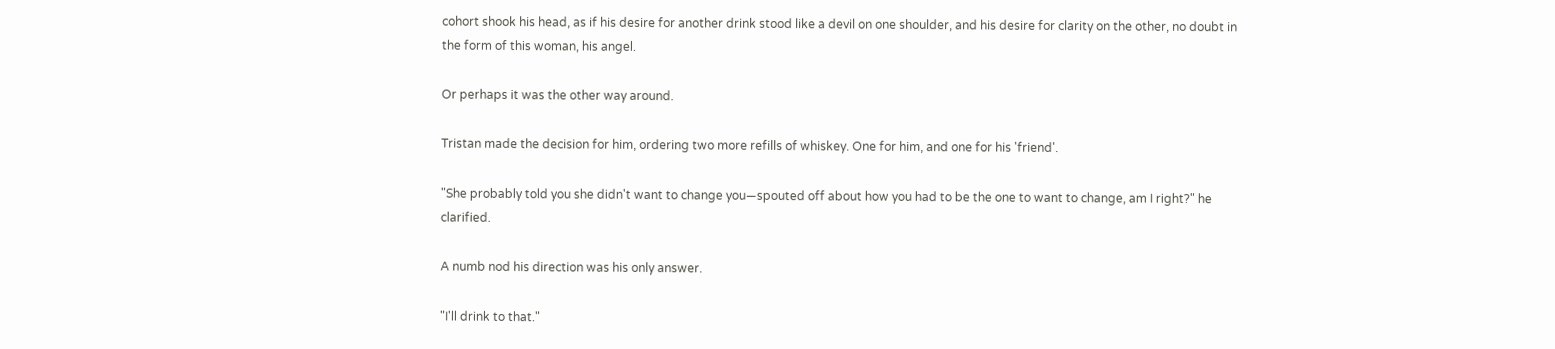cohort shook his head, as if his desire for another drink stood like a devil on one shoulder, and his desire for clarity on the other, no doubt in the form of this woman, his angel.

Or perhaps it was the other way around.

Tristan made the decision for him, ordering two more refills of whiskey. One for him, and one for his 'friend'.

"She probably told you she didn't want to change you—spouted off about how you had to be the one to want to change, am I right?" he clarified.

A numb nod his direction was his only answer.

"I'll drink to that."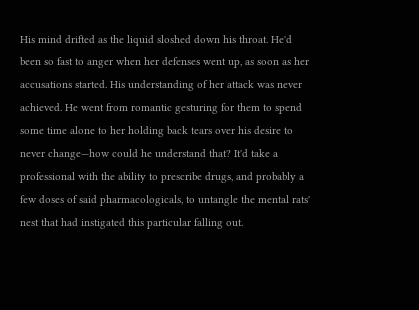His mind drifted as the liquid sloshed down his throat. He'd been so fast to anger when her defenses went up, as soon as her accusations started. His understanding of her attack was never achieved. He went from romantic gesturing for them to spend some time alone to her holding back tears over his desire to never change—how could he understand that? It'd take a professional with the ability to prescribe drugs, and probably a few doses of said pharmacologicals, to untangle the mental rats' nest that had instigated this particular falling out.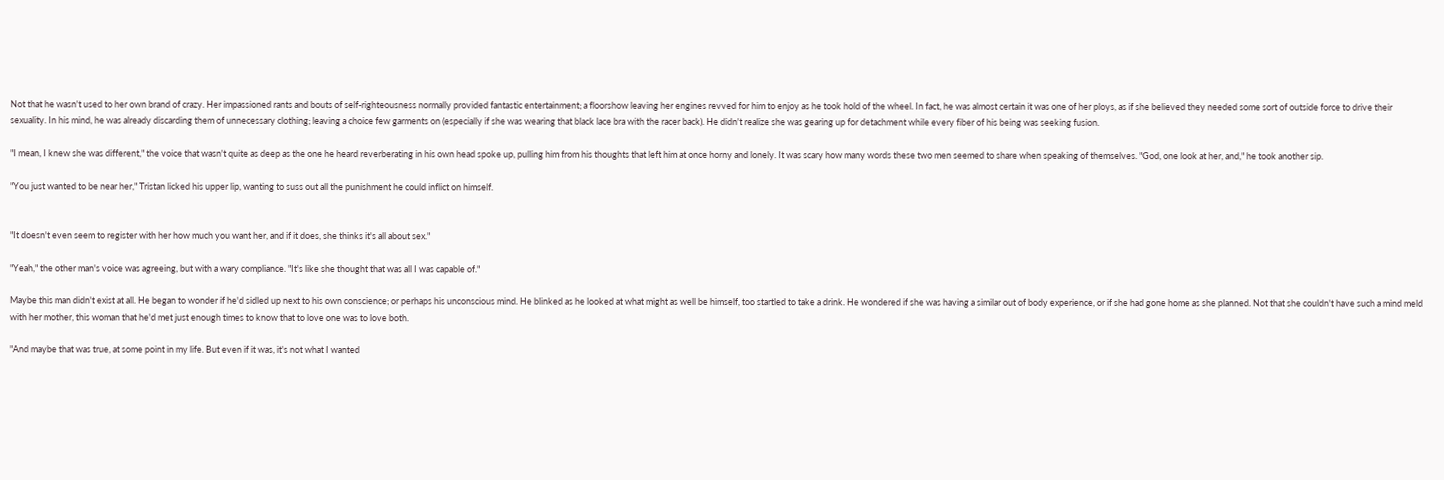Not that he wasn't used to her own brand of crazy. Her impassioned rants and bouts of self-righteousness normally provided fantastic entertainment; a floorshow leaving her engines revved for him to enjoy as he took hold of the wheel. In fact, he was almost certain it was one of her ploys, as if she believed they needed some sort of outside force to drive their sexuality. In his mind, he was already discarding them of unnecessary clothing; leaving a choice few garments on (especially if she was wearing that black lace bra with the racer back). He didn't realize she was gearing up for detachment while every fiber of his being was seeking fusion.

"I mean, I knew she was different," the voice that wasn't quite as deep as the one he heard reverberating in his own head spoke up, pulling him from his thoughts that left him at once horny and lonely. It was scary how many words these two men seemed to share when speaking of themselves. "God, one look at her, and," he took another sip.

"You just wanted to be near her," Tristan licked his upper lip, wanting to suss out all the punishment he could inflict on himself.


"It doesn't even seem to register with her how much you want her, and if it does, she thinks it's all about sex."

"Yeah," the other man's voice was agreeing, but with a wary compliance. "It's like she thought that was all I was capable of."

Maybe this man didn't exist at all. He began to wonder if he'd sidled up next to his own conscience; or perhaps his unconscious mind. He blinked as he looked at what might as well be himself, too startled to take a drink. He wondered if she was having a similar out of body experience, or if she had gone home as she planned. Not that she couldn't have such a mind meld with her mother, this woman that he'd met just enough times to know that to love one was to love both.

"And maybe that was true, at some point in my life. But even if it was, it's not what I wanted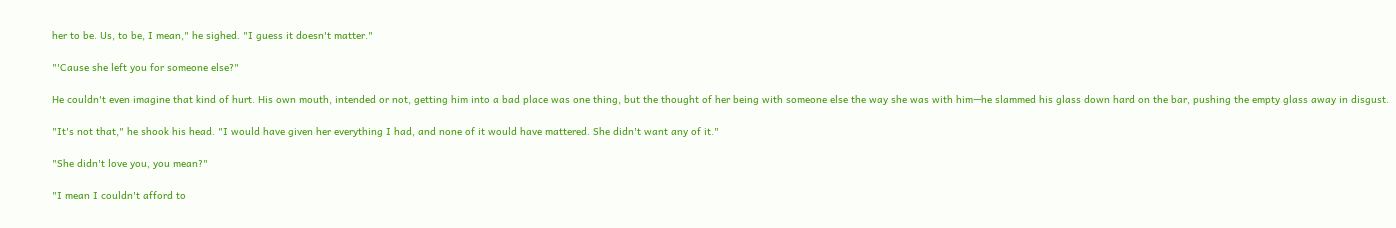her to be. Us, to be, I mean," he sighed. "I guess it doesn't matter."

"'Cause she left you for someone else?"

He couldn't even imagine that kind of hurt. His own mouth, intended or not, getting him into a bad place was one thing, but the thought of her being with someone else the way she was with him—he slammed his glass down hard on the bar, pushing the empty glass away in disgust.

"It's not that," he shook his head. "I would have given her everything I had, and none of it would have mattered. She didn't want any of it."

"She didn't love you, you mean?"

"I mean I couldn't afford to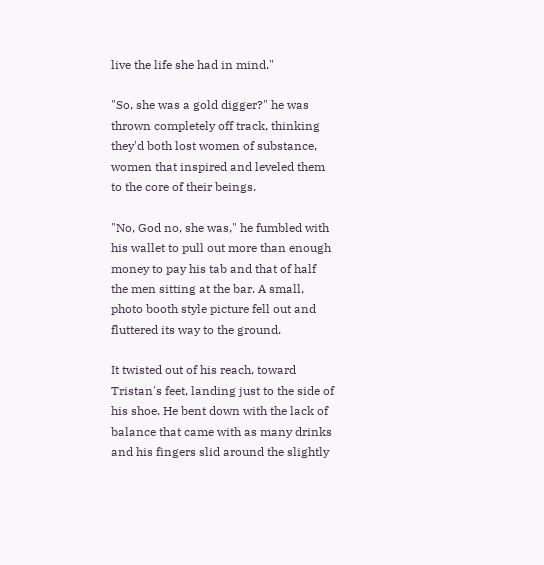live the life she had in mind."

"So, she was a gold digger?" he was thrown completely off track, thinking they'd both lost women of substance, women that inspired and leveled them to the core of their beings.

"No, God no, she was," he fumbled with his wallet to pull out more than enough money to pay his tab and that of half the men sitting at the bar. A small, photo booth style picture fell out and fluttered its way to the ground.

It twisted out of his reach, toward Tristan's feet, landing just to the side of his shoe. He bent down with the lack of balance that came with as many drinks and his fingers slid around the slightly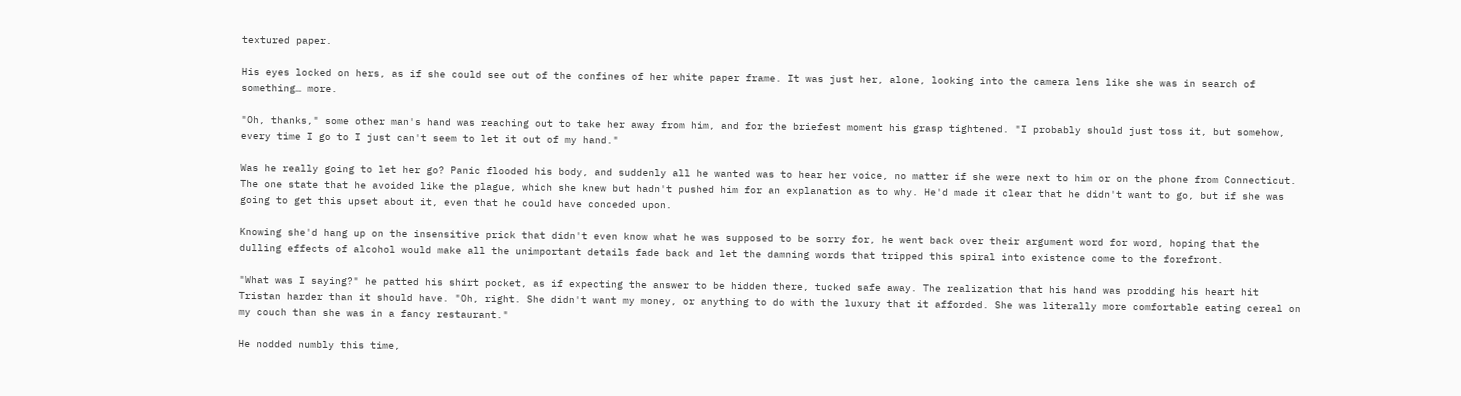textured paper.

His eyes locked on hers, as if she could see out of the confines of her white paper frame. It was just her, alone, looking into the camera lens like she was in search of something… more.

"Oh, thanks," some other man's hand was reaching out to take her away from him, and for the briefest moment his grasp tightened. "I probably should just toss it, but somehow, every time I go to I just can't seem to let it out of my hand."

Was he really going to let her go? Panic flooded his body, and suddenly all he wanted was to hear her voice, no matter if she were next to him or on the phone from Connecticut. The one state that he avoided like the plague, which she knew but hadn't pushed him for an explanation as to why. He'd made it clear that he didn't want to go, but if she was going to get this upset about it, even that he could have conceded upon.

Knowing she'd hang up on the insensitive prick that didn't even know what he was supposed to be sorry for, he went back over their argument word for word, hoping that the dulling effects of alcohol would make all the unimportant details fade back and let the damning words that tripped this spiral into existence come to the forefront.

"What was I saying?" he patted his shirt pocket, as if expecting the answer to be hidden there, tucked safe away. The realization that his hand was prodding his heart hit Tristan harder than it should have. "Oh, right. She didn't want my money, or anything to do with the luxury that it afforded. She was literally more comfortable eating cereal on my couch than she was in a fancy restaurant."

He nodded numbly this time,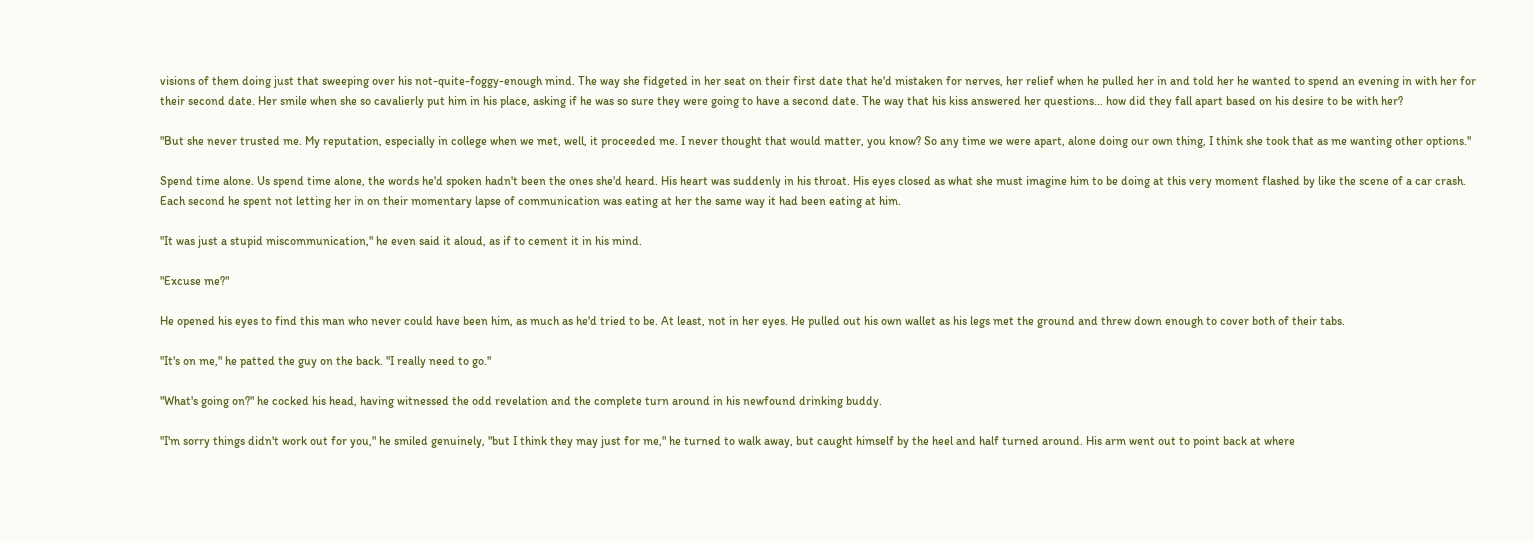visions of them doing just that sweeping over his not-quite-foggy-enough mind. The way she fidgeted in her seat on their first date that he'd mistaken for nerves, her relief when he pulled her in and told her he wanted to spend an evening in with her for their second date. Her smile when she so cavalierly put him in his place, asking if he was so sure they were going to have a second date. The way that his kiss answered her questions… how did they fall apart based on his desire to be with her?

"But she never trusted me. My reputation, especially in college when we met, well, it proceeded me. I never thought that would matter, you know? So any time we were apart, alone doing our own thing, I think she took that as me wanting other options."

Spend time alone. Us spend time alone, the words he'd spoken hadn't been the ones she'd heard. His heart was suddenly in his throat. His eyes closed as what she must imagine him to be doing at this very moment flashed by like the scene of a car crash. Each second he spent not letting her in on their momentary lapse of communication was eating at her the same way it had been eating at him.

"It was just a stupid miscommunication," he even said it aloud, as if to cement it in his mind.

"Excuse me?"

He opened his eyes to find this man who never could have been him, as much as he'd tried to be. At least, not in her eyes. He pulled out his own wallet as his legs met the ground and threw down enough to cover both of their tabs.

"It's on me," he patted the guy on the back. "I really need to go."

"What's going on?" he cocked his head, having witnessed the odd revelation and the complete turn around in his newfound drinking buddy.

"I'm sorry things didn't work out for you," he smiled genuinely, "but I think they may just for me," he turned to walk away, but caught himself by the heel and half turned around. His arm went out to point back at where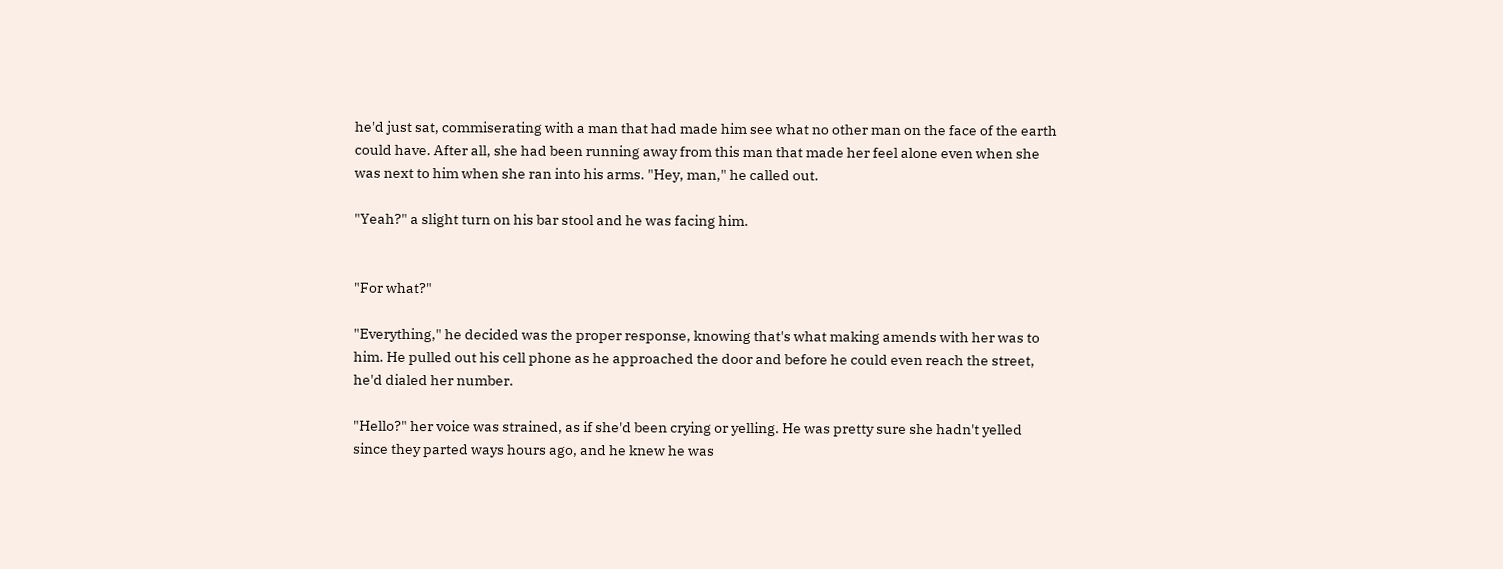he'd just sat, commiserating with a man that had made him see what no other man on the face of the earth could have. After all, she had been running away from this man that made her feel alone even when she was next to him when she ran into his arms. "Hey, man," he called out.

"Yeah?" a slight turn on his bar stool and he was facing him.


"For what?"

"Everything," he decided was the proper response, knowing that's what making amends with her was to him. He pulled out his cell phone as he approached the door and before he could even reach the street, he'd dialed her number.

"Hello?" her voice was strained, as if she'd been crying or yelling. He was pretty sure she hadn't yelled since they parted ways hours ago, and he knew he was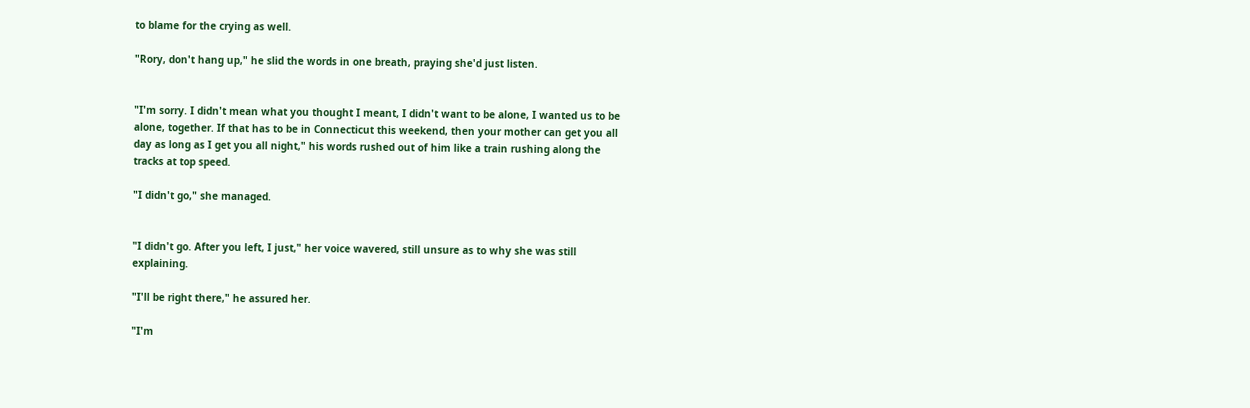to blame for the crying as well.

"Rory, don't hang up," he slid the words in one breath, praying she'd just listen.


"I'm sorry. I didn't mean what you thought I meant, I didn't want to be alone, I wanted us to be alone, together. If that has to be in Connecticut this weekend, then your mother can get you all day as long as I get you all night," his words rushed out of him like a train rushing along the tracks at top speed.

"I didn't go," she managed.


"I didn't go. After you left, I just," her voice wavered, still unsure as to why she was still explaining.

"I'll be right there," he assured her.

"I'm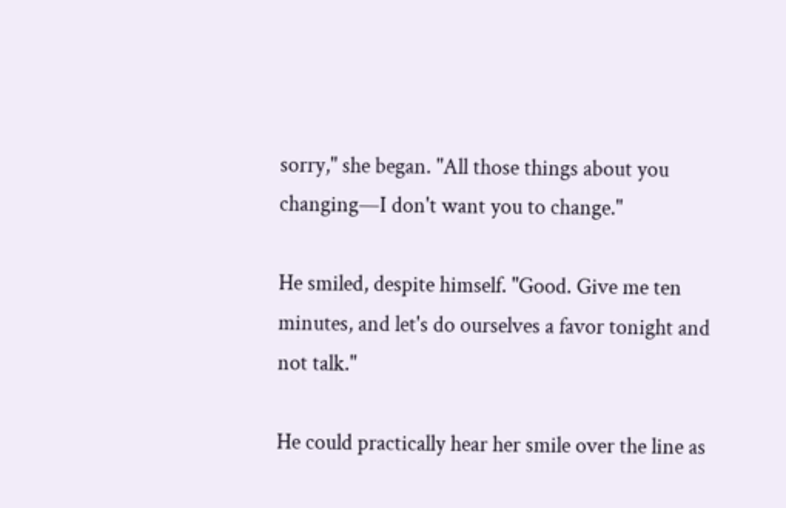sorry," she began. "All those things about you changing—I don't want you to change."

He smiled, despite himself. "Good. Give me ten minutes, and let's do ourselves a favor tonight and not talk."

He could practically hear her smile over the line as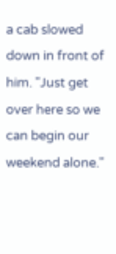a cab slowed down in front of him. "Just get over here so we can begin our weekend alone."